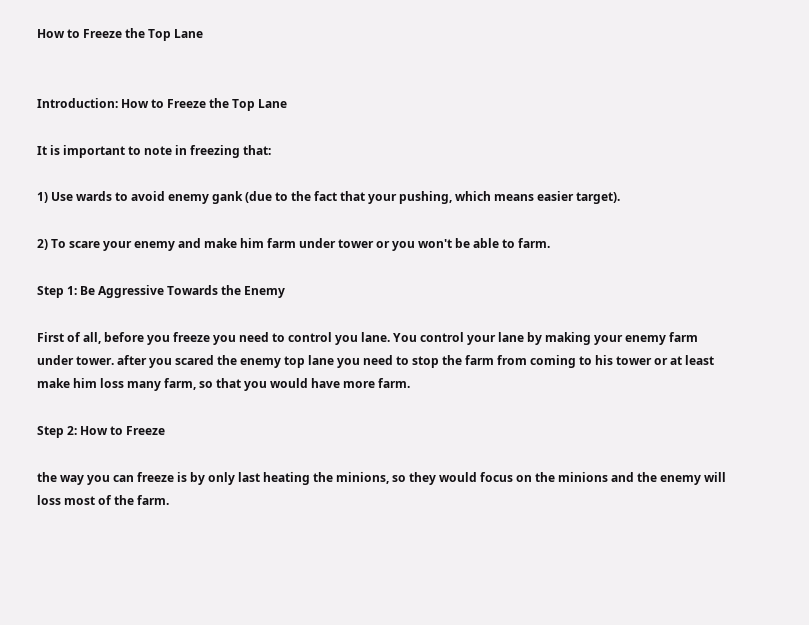How to Freeze the Top Lane


Introduction: How to Freeze the Top Lane

It is important to note in freezing that:

1) Use wards to avoid enemy gank (due to the fact that your pushing, which means easier target).

2) To scare your enemy and make him farm under tower or you won't be able to farm.

Step 1: Be Aggressive Towards the Enemy

First of all, before you freeze you need to control you lane. You control your lane by making your enemy farm under tower. after you scared the enemy top lane you need to stop the farm from coming to his tower or at least make him loss many farm, so that you would have more farm.

Step 2: How to Freeze

the way you can freeze is by only last heating the minions, so they would focus on the minions and the enemy will loss most of the farm.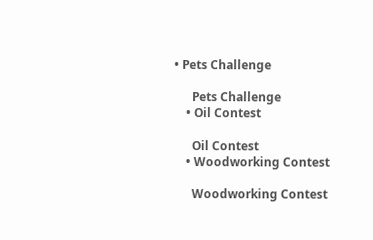• Pets Challenge

      Pets Challenge
    • Oil Contest

      Oil Contest
    • Woodworking Contest

      Woodworking Contest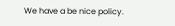We have a be nice policy.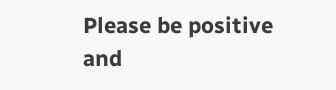Please be positive and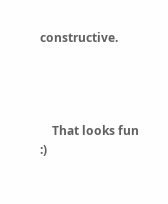constructive.




    That looks fun :)